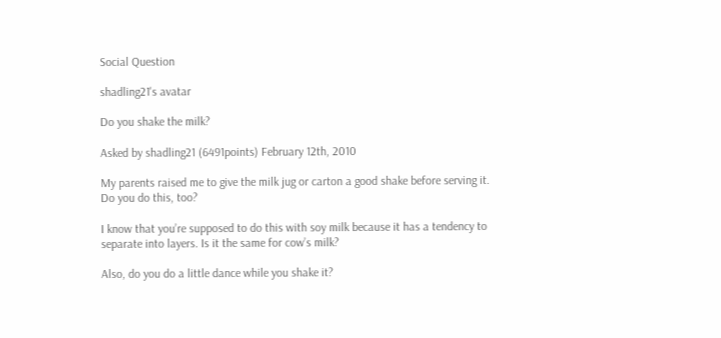Social Question

shadling21's avatar

Do you shake the milk?

Asked by shadling21 (6491points) February 12th, 2010

My parents raised me to give the milk jug or carton a good shake before serving it. Do you do this, too?

I know that you’re supposed to do this with soy milk because it has a tendency to separate into layers. Is it the same for cow’s milk?

Also, do you do a little dance while you shake it?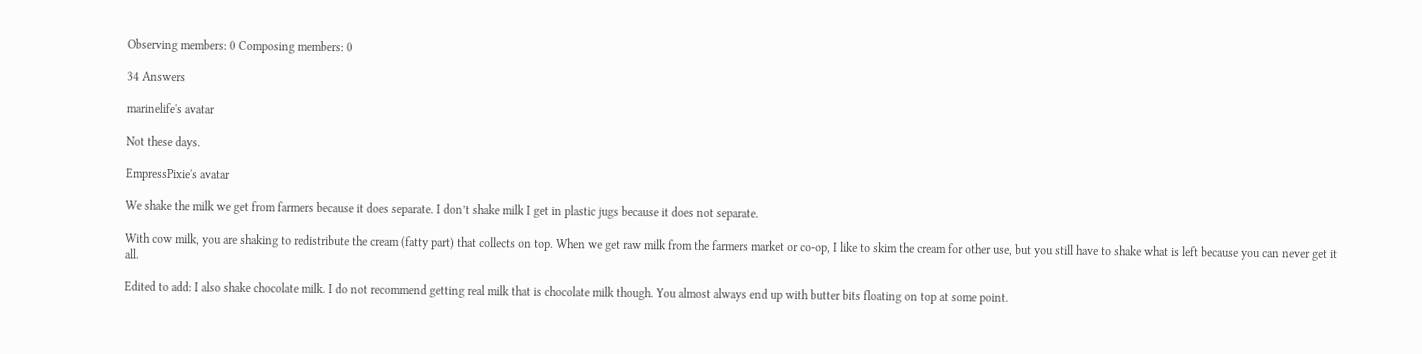Observing members: 0 Composing members: 0

34 Answers

marinelife's avatar

Not these days.

EmpressPixie's avatar

We shake the milk we get from farmers because it does separate. I don’t shake milk I get in plastic jugs because it does not separate.

With cow milk, you are shaking to redistribute the cream (fatty part) that collects on top. When we get raw milk from the farmers market or co-op, I like to skim the cream for other use, but you still have to shake what is left because you can never get it all.

Edited to add: I also shake chocolate milk. I do not recommend getting real milk that is chocolate milk though. You almost always end up with butter bits floating on top at some point.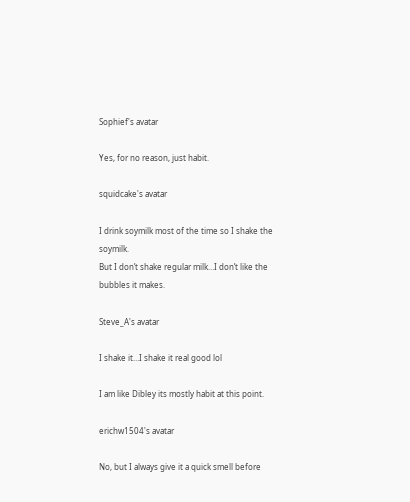Sophief's avatar

Yes, for no reason, just habit.

squidcake's avatar

I drink soymilk most of the time so I shake the soymilk.
But I don’t shake regular milk…I don’t like the bubbles it makes.

Steve_A's avatar

I shake it…I shake it real good lol

I am like Dibley its mostly habit at this point.

erichw1504's avatar

No, but I always give it a quick smell before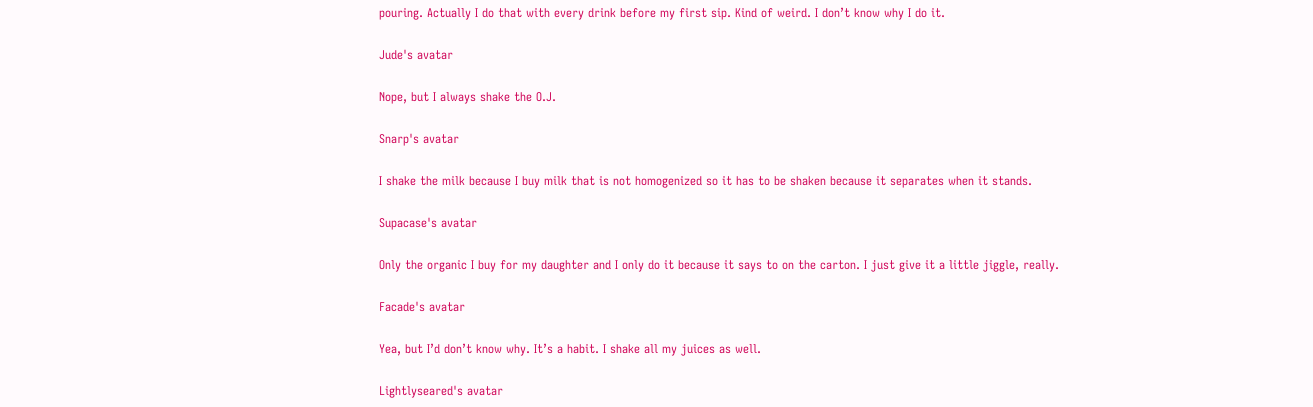pouring. Actually I do that with every drink before my first sip. Kind of weird. I don’t know why I do it.

Jude's avatar

Nope, but I always shake the O.J.

Snarp's avatar

I shake the milk because I buy milk that is not homogenized so it has to be shaken because it separates when it stands.

Supacase's avatar

Only the organic I buy for my daughter and I only do it because it says to on the carton. I just give it a little jiggle, really.

Facade's avatar

Yea, but I’d don’t know why. It’s a habit. I shake all my juices as well.

Lightlyseared's avatar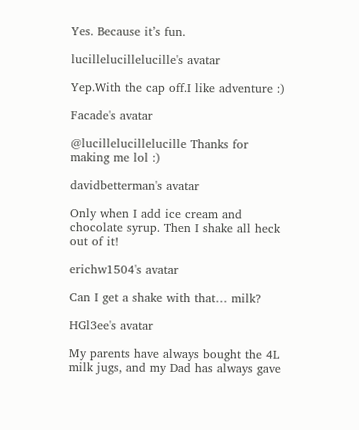Yes. Because it’s fun.

lucillelucillelucille's avatar

Yep.With the cap off.I like adventure :)

Facade's avatar

@lucillelucillelucille Thanks for making me lol :)

davidbetterman's avatar

Only when I add ice cream and chocolate syrup. Then I shake all heck out of it!

erichw1504's avatar

Can I get a shake with that… milk?

HGl3ee's avatar

My parents have always bought the 4L milk jugs, and my Dad has always gave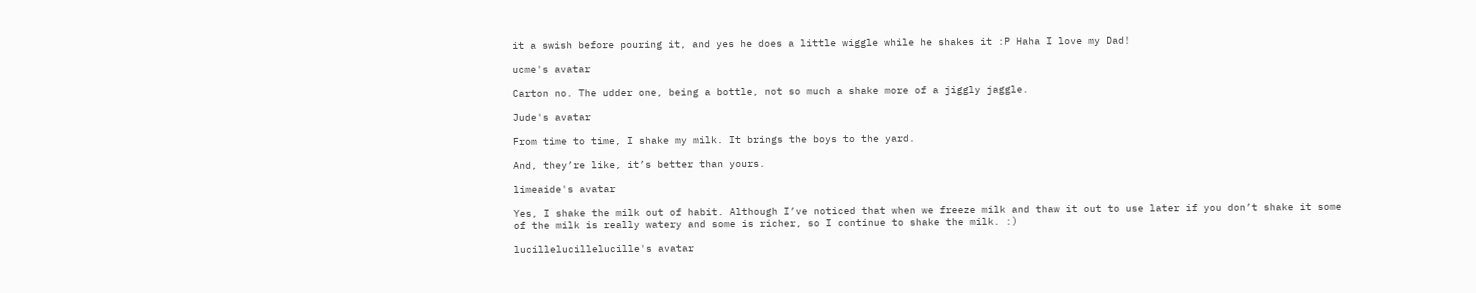it a swish before pouring it, and yes he does a little wiggle while he shakes it :P Haha I love my Dad!

ucme's avatar

Carton no. The udder one, being a bottle, not so much a shake more of a jiggly jaggle.

Jude's avatar

From time to time, I shake my milk. It brings the boys to the yard.

And, they’re like, it’s better than yours.

limeaide's avatar

Yes, I shake the milk out of habit. Although I’ve noticed that when we freeze milk and thaw it out to use later if you don’t shake it some of the milk is really watery and some is richer, so I continue to shake the milk. :)

lucillelucillelucille's avatar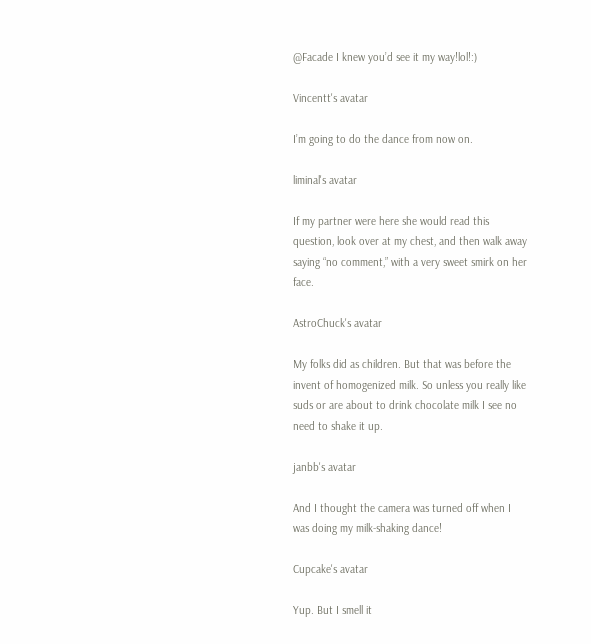@Facade I knew you’d see it my way!lol!:)

Vincentt's avatar

I’m going to do the dance from now on.

liminal's avatar

If my partner were here she would read this question, look over at my chest, and then walk away saying “no comment,” with a very sweet smirk on her face.

AstroChuck's avatar

My folks did as children. But that was before the invent of homogenized milk. So unless you really like suds or are about to drink chocolate milk I see no need to shake it up.

janbb's avatar

And I thought the camera was turned off when I was doing my milk-shaking dance!

Cupcake's avatar

Yup. But I smell it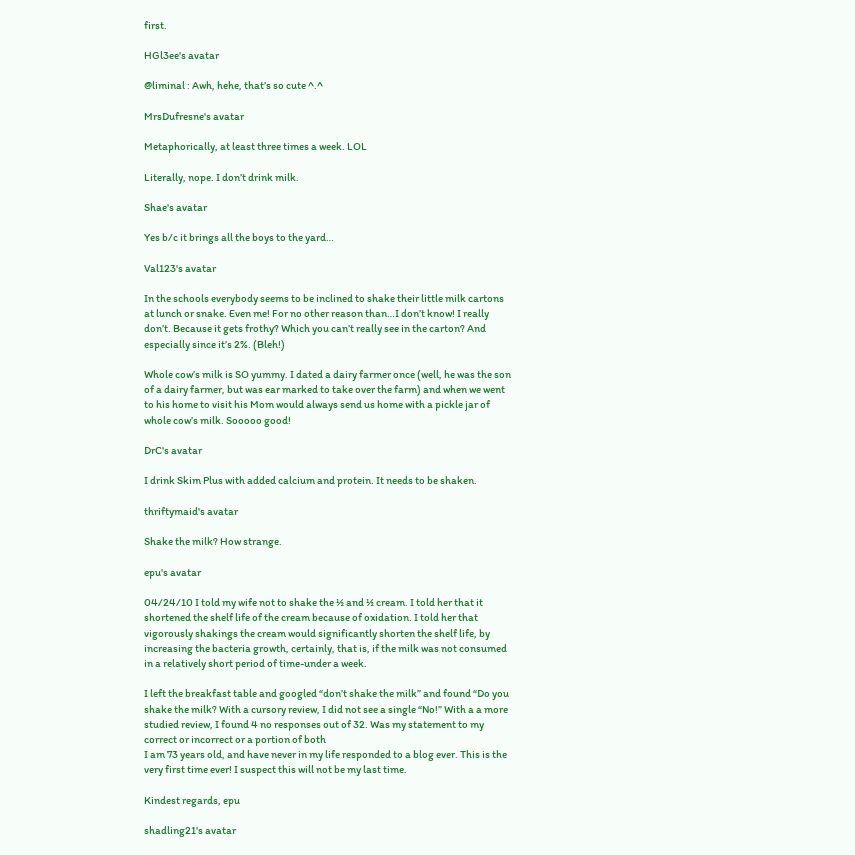first.

HGl3ee's avatar

@liminal : Awh, hehe, that’s so cute ^.^

MrsDufresne's avatar

Metaphorically, at least three times a week. LOL

Literally, nope. I don’t drink milk.

Shae's avatar

Yes b/c it brings all the boys to the yard…

Val123's avatar

In the schools everybody seems to be inclined to shake their little milk cartons at lunch or snake. Even me! For no other reason than…I don’t know! I really don’t. Because it gets frothy? Which you can’t really see in the carton? And especially since it’s 2%. (Bleh!)

Whole cow’s milk is SO yummy. I dated a dairy farmer once (well, he was the son of a dairy farmer, but was ear marked to take over the farm) and when we went to his home to visit his Mom would always send us home with a pickle jar of whole cow’s milk. Sooooo good!

DrC's avatar

I drink Skim Plus with added calcium and protein. It needs to be shaken.

thriftymaid's avatar

Shake the milk? How strange.

epu's avatar

04/24/10 I told my wife not to shake the ½ and ½ cream. I told her that it shortened the shelf life of the cream because of oxidation. I told her that vigorously shakings the cream would significantly shorten the shelf life, by increasing the bacteria growth, certainly, that is, if the milk was not consumed in a relatively short period of time-under a week.

I left the breakfast table and googled “don’t shake the milk” and found “Do you shake the milk? With a cursory review, I did not see a single “No!” With a a more studied review, I found 4 no responses out of 32. Was my statement to my correct or incorrect or a portion of both
I am 73 years old, and have never in my life responded to a blog ever. This is the very first time ever! I suspect this will not be my last time.

Kindest regards, epu

shadling21's avatar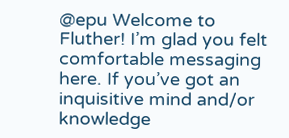@epu Welcome to Fluther! I’m glad you felt comfortable messaging here. If you’ve got an inquisitive mind and/or knowledge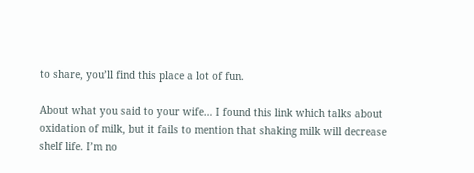to share, you’ll find this place a lot of fun.

About what you said to your wife… I found this link which talks about oxidation of milk, but it fails to mention that shaking milk will decrease shelf life. I’m no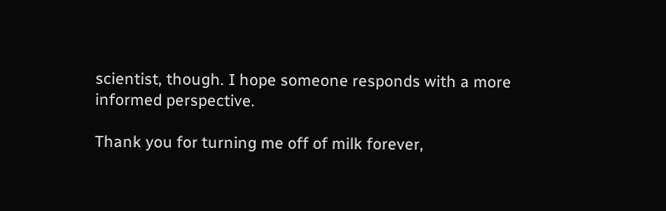scientist, though. I hope someone responds with a more informed perspective.

Thank you for turning me off of milk forever,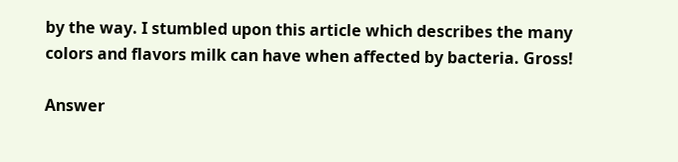by the way. I stumbled upon this article which describes the many colors and flavors milk can have when affected by bacteria. Gross!

Answer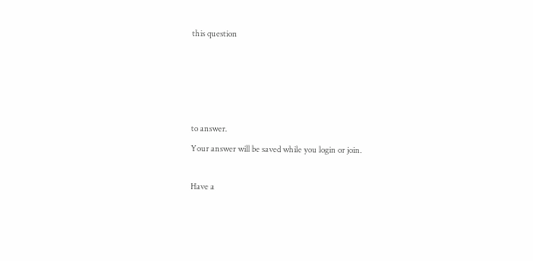this question




to answer.
Your answer will be saved while you login or join.

Have a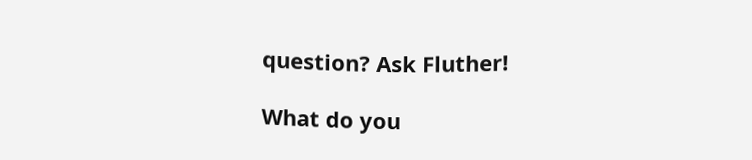question? Ask Fluther!

What do you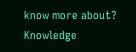know more about?
Knowledge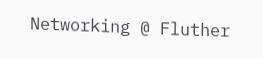Networking @ Fluther